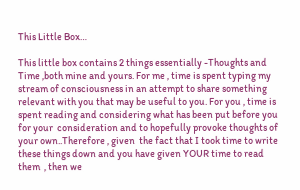This Little Box…

This little box contains 2 things essentially -Thoughts and Time ,both mine and yours. For me , time is spent typing my stream of consciousness in an attempt to share something relevant with you that may be useful to you. For you , time is spent reading and considering what has been put before you for your  consideration and to hopefully provoke thoughts of your own..Therefore , given  the fact that I took time to write these things down and you have given YOUR time to read them  , then we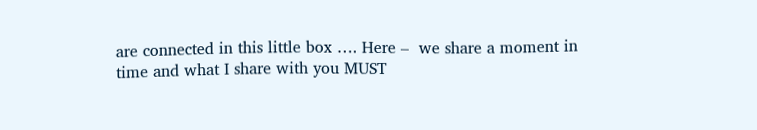are connected in this little box …. Here –  we share a moment in time and what I share with you MUST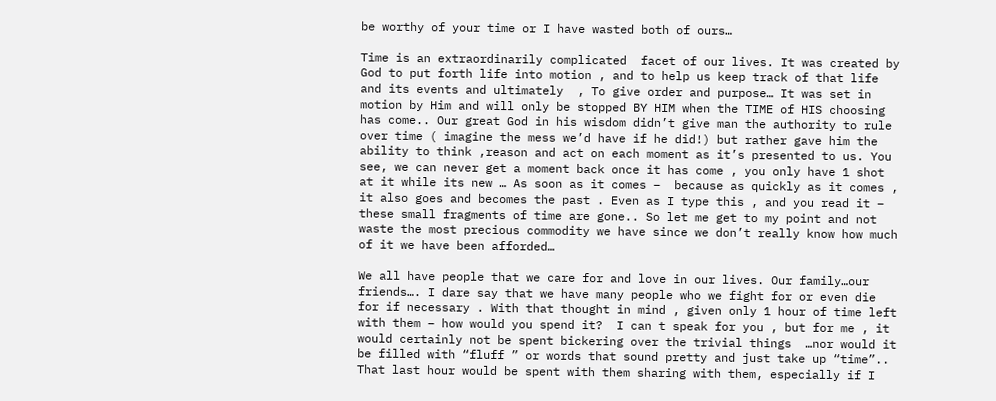be worthy of your time or I have wasted both of ours…

Time is an extraordinarily complicated  facet of our lives. It was created by God to put forth life into motion , and to help us keep track of that life and its events and ultimately  , To give order and purpose… It was set in motion by Him and will only be stopped BY HIM when the TIME of HIS choosing has come.. Our great God in his wisdom didn’t give man the authority to rule over time ( imagine the mess we’d have if he did!) but rather gave him the ability to think ,reason and act on each moment as it’s presented to us. You see, we can never get a moment back once it has come , you only have 1 shot at it while its new … As soon as it comes –  because as quickly as it comes , it also goes and becomes the past . Even as I type this , and you read it – these small fragments of time are gone.. So let me get to my point and not waste the most precious commodity we have since we don’t really know how much of it we have been afforded…

We all have people that we care for and love in our lives. Our family…our friends…. I dare say that we have many people who we fight for or even die for if necessary . With that thought in mind , given only 1 hour of time left with them – how would you spend it?  I can t speak for you , but for me , it would certainly not be spent bickering over the trivial things  …nor would it be filled with “fluff ” or words that sound pretty and just take up “time”.. That last hour would be spent with them sharing with them, especially if I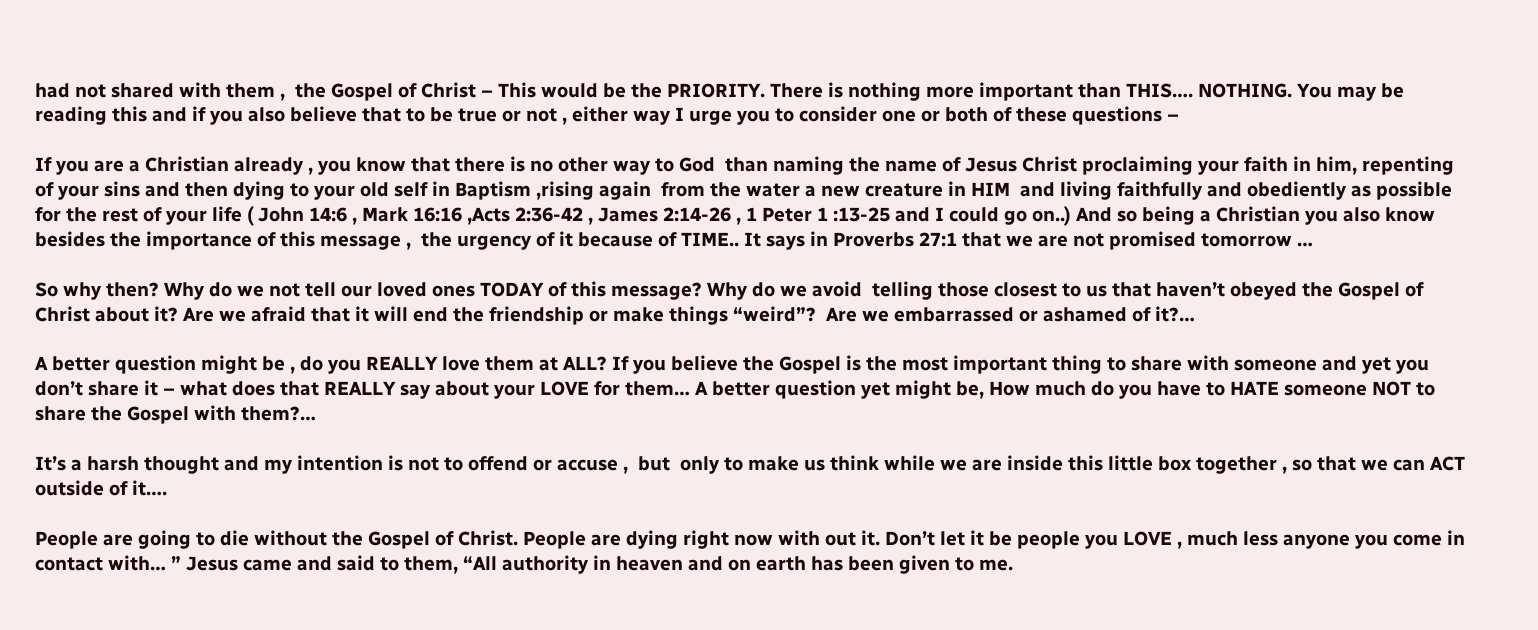had not shared with them ,  the Gospel of Christ – This would be the PRIORITY. There is nothing more important than THIS…. NOTHING. You may be reading this and if you also believe that to be true or not , either way I urge you to consider one or both of these questions –

If you are a Christian already , you know that there is no other way to God  than naming the name of Jesus Christ proclaiming your faith in him, repenting of your sins and then dying to your old self in Baptism ,rising again  from the water a new creature in HIM  and living faithfully and obediently as possible for the rest of your life ( John 14:6 , Mark 16:16 ,Acts 2:36-42 , James 2:14-26 , 1 Peter 1 :13-25 and I could go on..) And so being a Christian you also know besides the importance of this message ,  the urgency of it because of TIME.. It says in Proverbs 27:1 that we are not promised tomorrow …

So why then? Why do we not tell our loved ones TODAY of this message? Why do we avoid  telling those closest to us that haven’t obeyed the Gospel of Christ about it? Are we afraid that it will end the friendship or make things “weird”?  Are we embarrassed or ashamed of it?…

A better question might be , do you REALLY love them at ALL? If you believe the Gospel is the most important thing to share with someone and yet you don’t share it – what does that REALLY say about your LOVE for them… A better question yet might be, How much do you have to HATE someone NOT to share the Gospel with them?…

It’s a harsh thought and my intention is not to offend or accuse ,  but  only to make us think while we are inside this little box together , so that we can ACT outside of it….

People are going to die without the Gospel of Christ. People are dying right now with out it. Don’t let it be people you LOVE , much less anyone you come in contact with… ” Jesus came and said to them, “All authority in heaven and on earth has been given to me.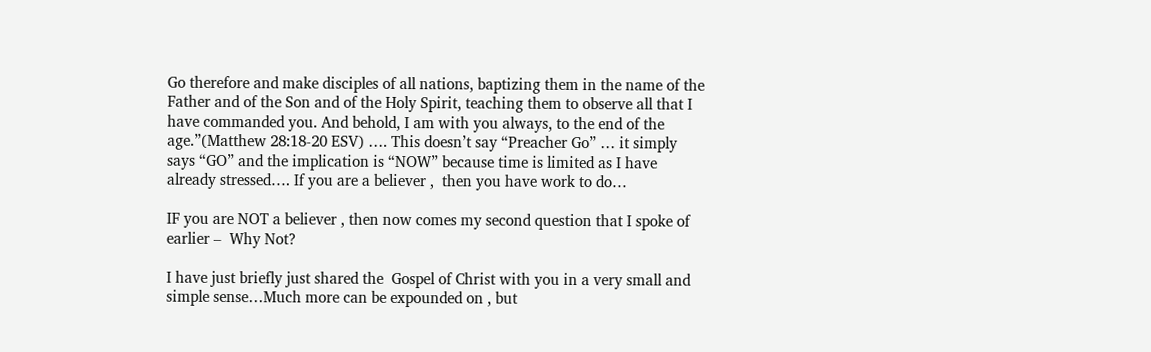Go therefore and make disciples of all nations, baptizing them in the name of the Father and of the Son and of the Holy Spirit, teaching them to observe all that I have commanded you. And behold, I am with you always, to the end of the age.”(Matthew 28:18-20 ESV) …. This doesn’t say “Preacher Go” … it simply says “GO” and the implication is “NOW” because time is limited as I have already stressed…. If you are a believer ,  then you have work to do…

IF you are NOT a believer , then now comes my second question that I spoke of earlier –  Why Not?

I have just briefly just shared the  Gospel of Christ with you in a very small and simple sense…Much more can be expounded on , but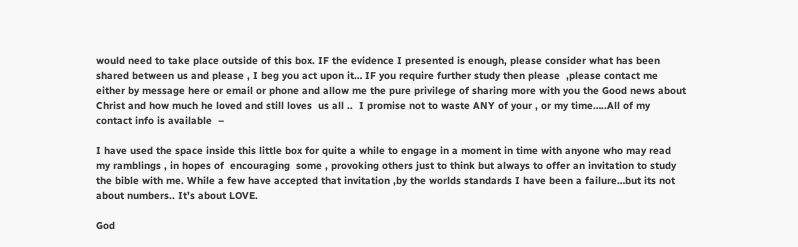would need to take place outside of this box. IF the evidence I presented is enough, please consider what has been shared between us and please , I beg you act upon it… IF you require further study then please  ,please contact me either by message here or email or phone and allow me the pure privilege of sharing more with you the Good news about Christ and how much he loved and still loves  us all ..  I promise not to waste ANY of your , or my time…..All of my contact info is available  –

I have used the space inside this little box for quite a while to engage in a moment in time with anyone who may read my ramblings , in hopes of  encouraging  some , provoking others just to think but always to offer an invitation to study the bible with me. While a few have accepted that invitation ,by the worlds standards I have been a failure…but its not about numbers.. It’s about LOVE.

God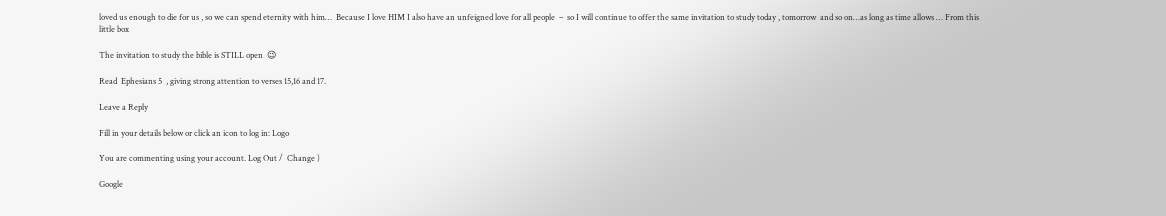loved us enough to die for us , so we can spend eternity with him…  Because I love HIM I also have an unfeigned love for all people  –  so I will continue to offer the same invitation to study today , tomorrow  and so on…as long as time allows … From this little box

The invitation to study the bible is STILL open  😉

Read  Ephesians 5  , giving strong attention to verses 15,16 and 17.

Leave a Reply

Fill in your details below or click an icon to log in: Logo

You are commenting using your account. Log Out /  Change )

Google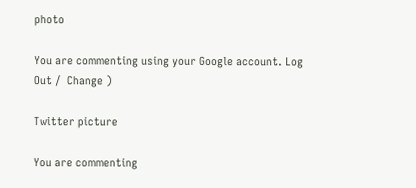photo

You are commenting using your Google account. Log Out /  Change )

Twitter picture

You are commenting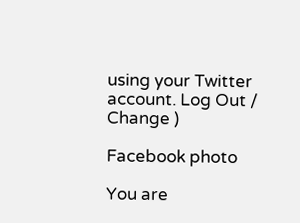using your Twitter account. Log Out /  Change )

Facebook photo

You are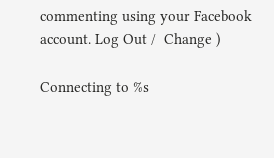commenting using your Facebook account. Log Out /  Change )

Connecting to %s